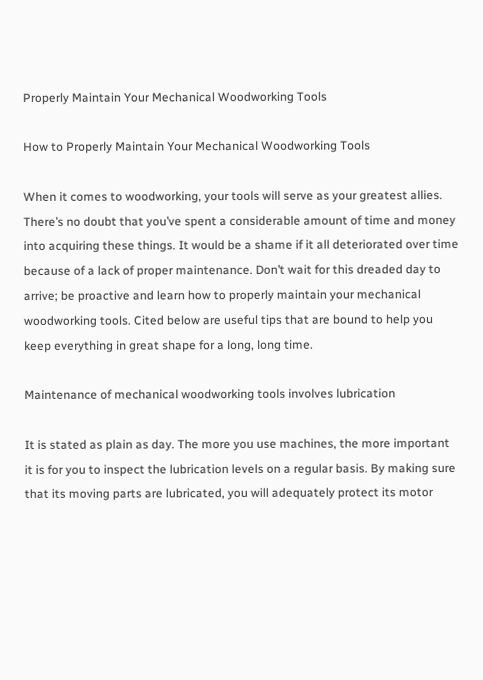Properly Maintain Your Mechanical Woodworking Tools

How to Properly Maintain Your Mechanical Woodworking Tools

When it comes to woodworking, your tools will serve as your greatest allies. There’s no doubt that you’ve spent a considerable amount of time and money into acquiring these things. It would be a shame if it all deteriorated over time because of a lack of proper maintenance. Don’t wait for this dreaded day to arrive; be proactive and learn how to properly maintain your mechanical woodworking tools. Cited below are useful tips that are bound to help you keep everything in great shape for a long, long time.

Maintenance of mechanical woodworking tools involves lubrication

It is stated as plain as day. The more you use machines, the more important it is for you to inspect the lubrication levels on a regular basis. By making sure that its moving parts are lubricated, you will adequately protect its motor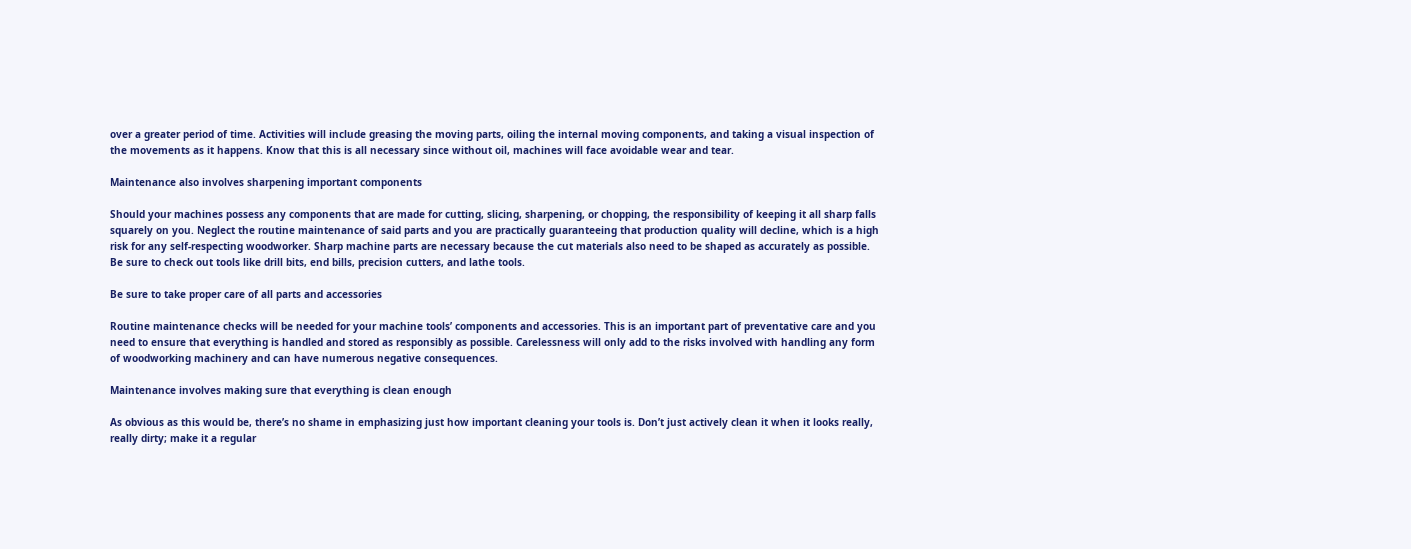over a greater period of time. Activities will include greasing the moving parts, oiling the internal moving components, and taking a visual inspection of the movements as it happens. Know that this is all necessary since without oil, machines will face avoidable wear and tear.

Maintenance also involves sharpening important components

Should your machines possess any components that are made for cutting, slicing, sharpening, or chopping, the responsibility of keeping it all sharp falls squarely on you. Neglect the routine maintenance of said parts and you are practically guaranteeing that production quality will decline, which is a high risk for any self-respecting woodworker. Sharp machine parts are necessary because the cut materials also need to be shaped as accurately as possible. Be sure to check out tools like drill bits, end bills, precision cutters, and lathe tools.

Be sure to take proper care of all parts and accessories

Routine maintenance checks will be needed for your machine tools’ components and accessories. This is an important part of preventative care and you need to ensure that everything is handled and stored as responsibly as possible. Carelessness will only add to the risks involved with handling any form of woodworking machinery and can have numerous negative consequences.

Maintenance involves making sure that everything is clean enough

As obvious as this would be, there’s no shame in emphasizing just how important cleaning your tools is. Don’t just actively clean it when it looks really, really dirty; make it a regular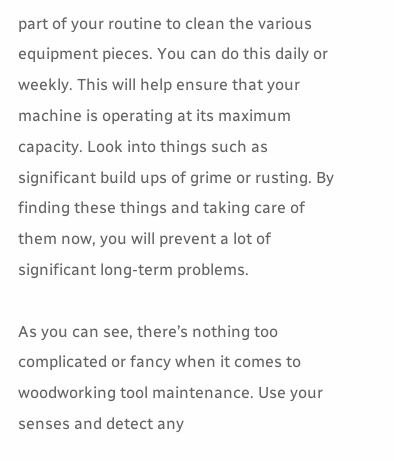part of your routine to clean the various equipment pieces. You can do this daily or weekly. This will help ensure that your machine is operating at its maximum capacity. Look into things such as significant build ups of grime or rusting. By finding these things and taking care of them now, you will prevent a lot of significant long-term problems.

As you can see, there’s nothing too complicated or fancy when it comes to woodworking tool maintenance. Use your senses and detect any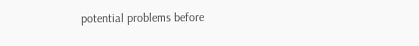potential problems before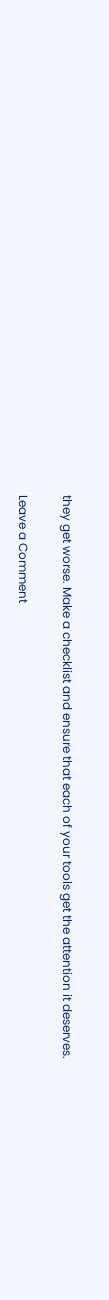they get worse. Make a checklist and ensure that each of your tools get the attention it deserves.

Leave a Comment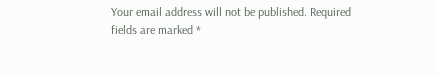Your email address will not be published. Required fields are marked *